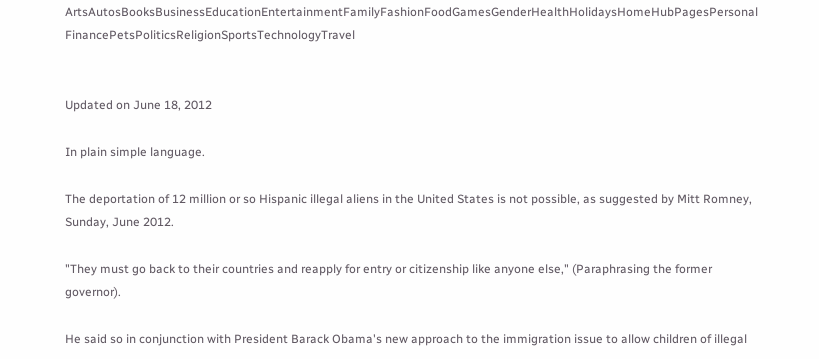ArtsAutosBooksBusinessEducationEntertainmentFamilyFashionFoodGamesGenderHealthHolidaysHomeHubPagesPersonal FinancePetsPoliticsReligionSportsTechnologyTravel


Updated on June 18, 2012

In plain simple language.

The deportation of 12 million or so Hispanic illegal aliens in the United States is not possible, as suggested by Mitt Romney, Sunday, June 2012.

"They must go back to their countries and reapply for entry or citizenship like anyone else," (Paraphrasing the former governor).

He said so in conjunction with President Barack Obama's new approach to the immigration issue to allow children of illegal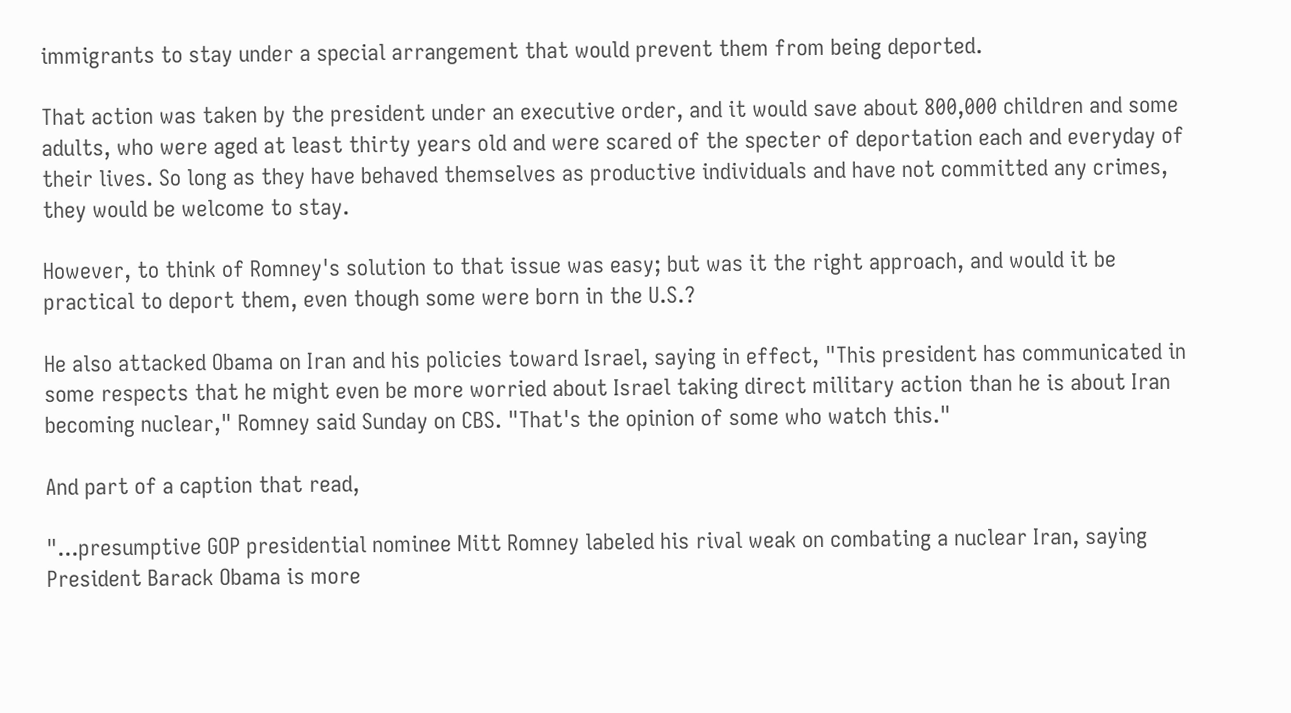immigrants to stay under a special arrangement that would prevent them from being deported.

That action was taken by the president under an executive order, and it would save about 800,000 children and some adults, who were aged at least thirty years old and were scared of the specter of deportation each and everyday of their lives. So long as they have behaved themselves as productive individuals and have not committed any crimes, they would be welcome to stay.

However, to think of Romney's solution to that issue was easy; but was it the right approach, and would it be practical to deport them, even though some were born in the U.S.?

He also attacked Obama on Iran and his policies toward Israel, saying in effect, "This president has communicated in some respects that he might even be more worried about Israel taking direct military action than he is about Iran becoming nuclear," Romney said Sunday on CBS. "That's the opinion of some who watch this."

And part of a caption that read,

"...presumptive GOP presidential nominee Mitt Romney labeled his rival weak on combating a nuclear Iran, saying President Barack Obama is more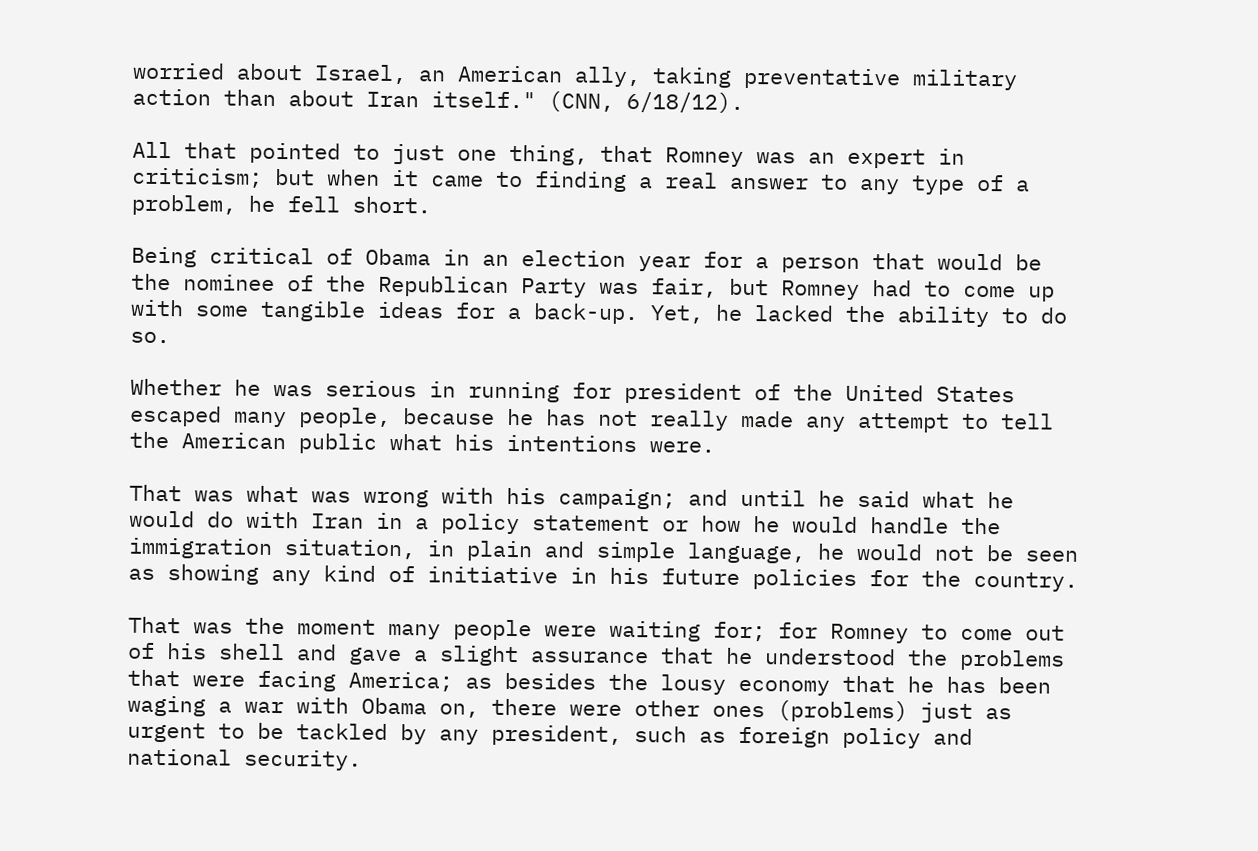worried about Israel, an American ally, taking preventative military action than about Iran itself." (CNN, 6/18/12).

All that pointed to just one thing, that Romney was an expert in criticism; but when it came to finding a real answer to any type of a problem, he fell short.

Being critical of Obama in an election year for a person that would be the nominee of the Republican Party was fair, but Romney had to come up with some tangible ideas for a back-up. Yet, he lacked the ability to do so.

Whether he was serious in running for president of the United States escaped many people, because he has not really made any attempt to tell the American public what his intentions were.

That was what was wrong with his campaign; and until he said what he would do with Iran in a policy statement or how he would handle the immigration situation, in plain and simple language, he would not be seen as showing any kind of initiative in his future policies for the country.

That was the moment many people were waiting for; for Romney to come out of his shell and gave a slight assurance that he understood the problems that were facing America; as besides the lousy economy that he has been waging a war with Obama on, there were other ones (problems) just as urgent to be tackled by any president, such as foreign policy and national security.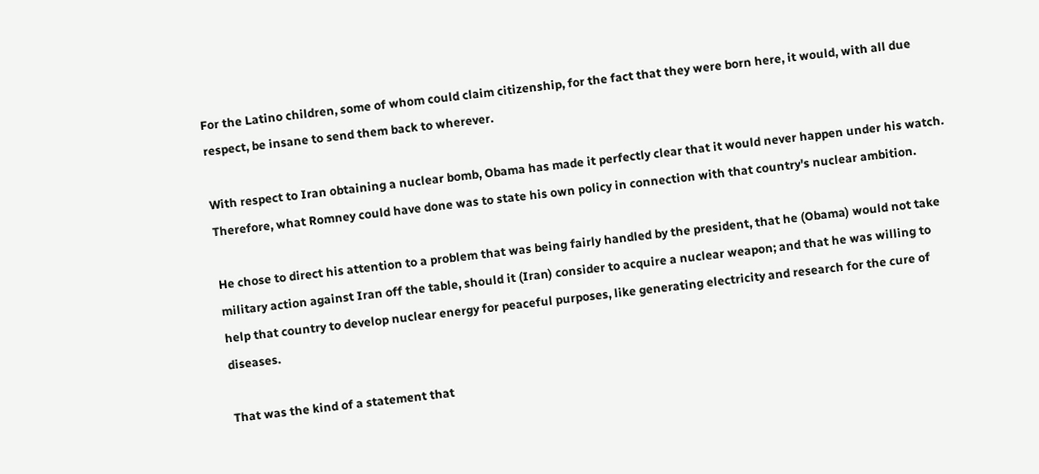For the Latino children, some of whom could claim citizenship, for the fact that they were born here, it would, with all due respect, be insane to send them back to wherever.

With respect to Iran obtaining a nuclear bomb, Obama has made it perfectly clear that it would never happen under his watch. Therefore, what Romney could have done was to state his own policy in connection with that country's nuclear ambition.

He chose to direct his attention to a problem that was being fairly handled by the president, that he (Obama) would not take military action against Iran off the table, should it (Iran) consider to acquire a nuclear weapon; and that he was willing to help that country to develop nuclear energy for peaceful purposes, like generating electricity and research for the cure of diseases.

That was the kind of a statement that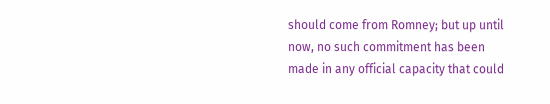should come from Romney; but up until now, no such commitment has been made in any official capacity that could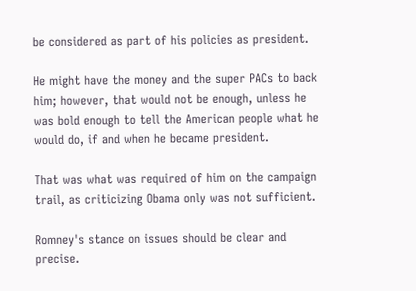be considered as part of his policies as president.

He might have the money and the super PACs to back him; however, that would not be enough, unless he was bold enough to tell the American people what he would do, if and when he became president.

That was what was required of him on the campaign trail, as criticizing Obama only was not sufficient.

Romney's stance on issues should be clear and precise.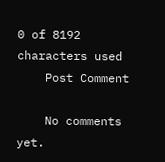0 of 8192 characters used
    Post Comment

    No comments yet.